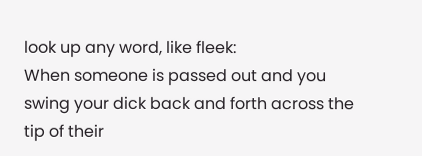look up any word, like fleek:
When someone is passed out and you swing your dick back and forth across the tip of their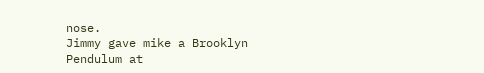nose.
Jimmy gave mike a Brooklyn Pendulum at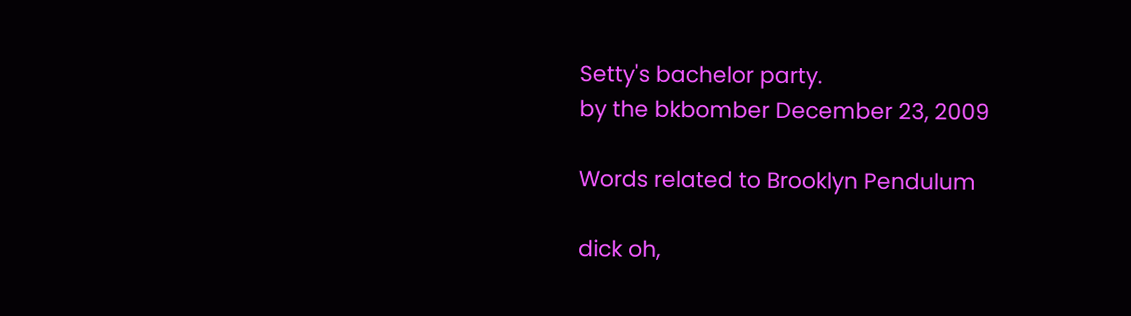Setty's bachelor party.
by the bkbomber December 23, 2009

Words related to Brooklyn Pendulum

dick oh,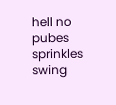hell no pubes sprinkles swing